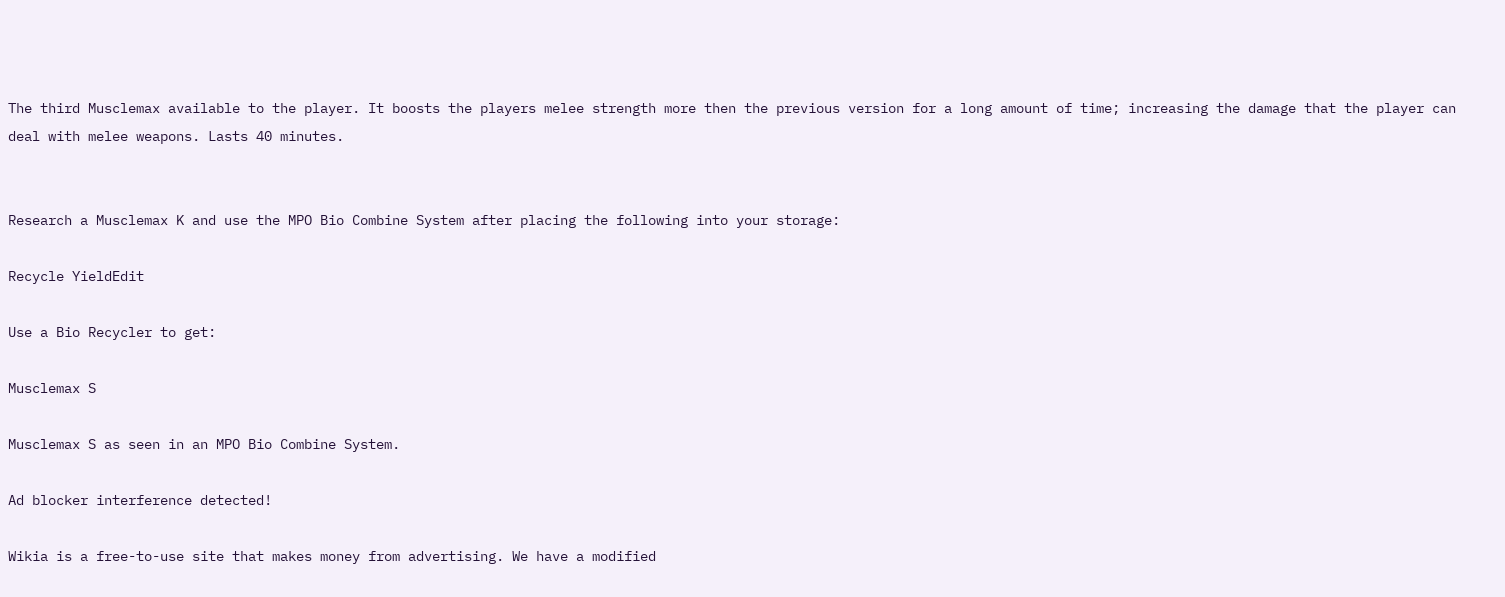The third Musclemax available to the player. It boosts the players melee strength more then the previous version for a long amount of time; increasing the damage that the player can deal with melee weapons. Lasts 40 minutes.


Research a Musclemax K and use the MPO Bio Combine System after placing the following into your storage:

Recycle YieldEdit

Use a Bio Recycler to get:

Musclemax S

Musclemax S as seen in an MPO Bio Combine System.

Ad blocker interference detected!

Wikia is a free-to-use site that makes money from advertising. We have a modified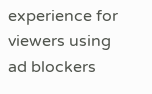experience for viewers using ad blockers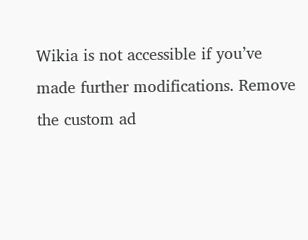Wikia is not accessible if you’ve made further modifications. Remove the custom ad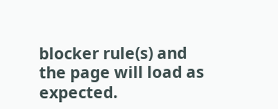blocker rule(s) and the page will load as expected.